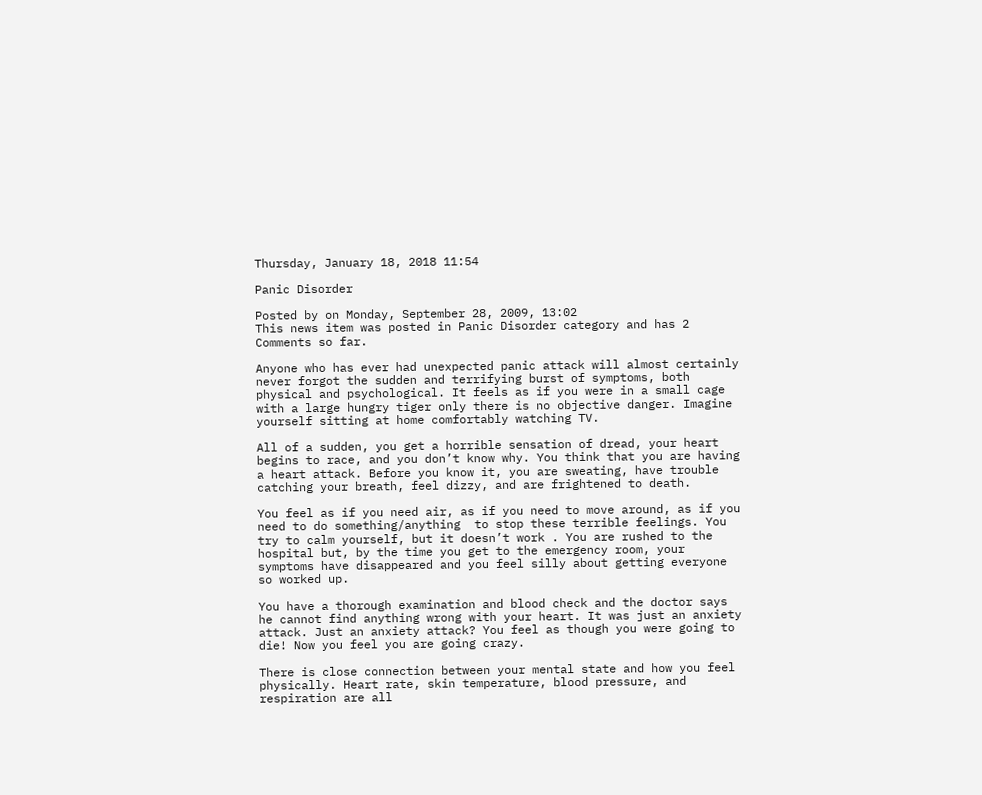Thursday, January 18, 2018 11:54

Panic Disorder

Posted by on Monday, September 28, 2009, 13:02
This news item was posted in Panic Disorder category and has 2 Comments so far.

Anyone who has ever had unexpected panic attack will almost certainly never forgot the sudden and terrifying burst of symptoms, both physical and psychological. It feels as if you were in a small cage with a large hungry tiger only there is no objective danger. Imagine yourself sitting at home comfortably watching TV.

All of a sudden, you get a horrible sensation of dread, your heart begins to race, and you don’t know why. You think that you are having a heart attack. Before you know it, you are sweating, have trouble catching your breath, feel dizzy, and are frightened to death.

You feel as if you need air, as if you need to move around, as if you need to do something/anything  to stop these terrible feelings. You try to calm yourself, but it doesn’t work . You are rushed to the hospital but, by the time you get to the emergency room, your symptoms have disappeared and you feel silly about getting everyone so worked up.

You have a thorough examination and blood check and the doctor says he cannot find anything wrong with your heart. It was just an anxiety attack. Just an anxiety attack? You feel as though you were going to die! Now you feel you are going crazy.

There is close connection between your mental state and how you feel physically. Heart rate, skin temperature, blood pressure, and respiration are all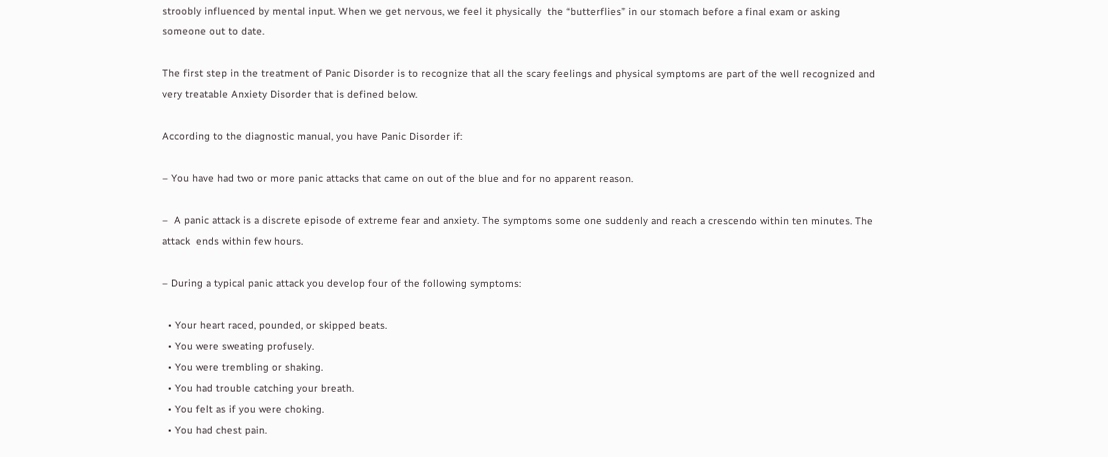stroobly influenced by mental input. When we get nervous, we feel it physically  the “butterflies” in our stomach before a final exam or asking someone out to date.

The first step in the treatment of Panic Disorder is to recognize that all the scary feelings and physical symptoms are part of the well recognized and very treatable Anxiety Disorder that is defined below.

According to the diagnostic manual, you have Panic Disorder if:

– You have had two or more panic attacks that came on out of the blue and for no apparent reason.

–  A panic attack is a discrete episode of extreme fear and anxiety. The symptoms some one suddenly and reach a crescendo within ten minutes. The attack  ends within few hours.

– During a typical panic attack you develop four of the following symptoms:

  • Your heart raced, pounded, or skipped beats.
  • You were sweating profusely.
  • You were trembling or shaking.
  • You had trouble catching your breath.
  • You felt as if you were choking.
  • You had chest pain.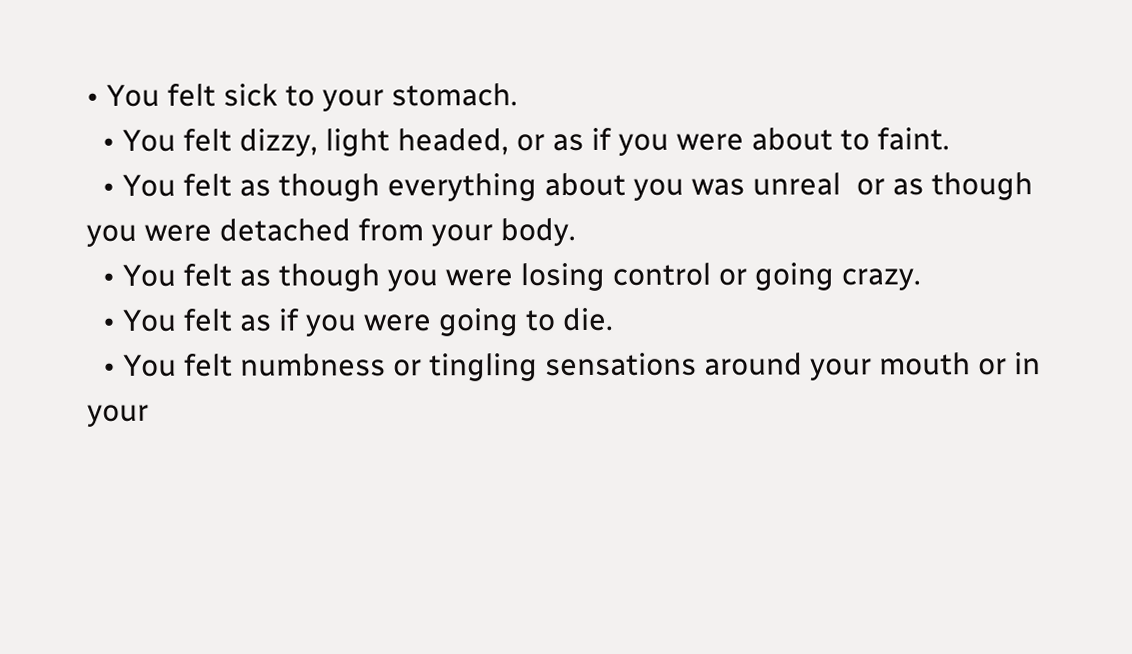• You felt sick to your stomach.
  • You felt dizzy, light headed, or as if you were about to faint.
  • You felt as though everything about you was unreal  or as though you were detached from your body.
  • You felt as though you were losing control or going crazy.
  • You felt as if you were going to die.
  • You felt numbness or tingling sensations around your mouth or in your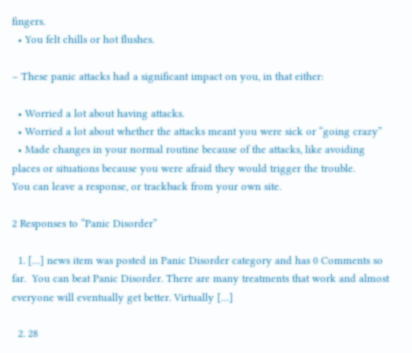fingers.
  • You felt chills or hot flushes.

– These panic attacks had a significant impact on you, in that either:

  • Worried a lot about having attacks.
  • Worried a lot about whether the attacks meant you were sick or “going crazy”
  • Made changes in your normal routine because of the attacks, like avoiding places or situations because you were afraid they would trigger the trouble.
You can leave a response, or trackback from your own site.

2 Responses to “Panic Disorder”

  1. […] news item was posted in Panic Disorder category and has 0 Comments so far.  You can beat Panic Disorder. There are many treatments that work and almost everyone will eventually get better. Virtually […]

  2. 28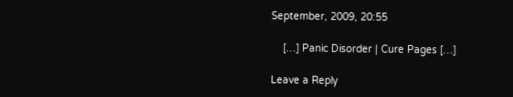September, 2009, 20:55

    […] Panic Disorder | Cure Pages […]

Leave a Reply